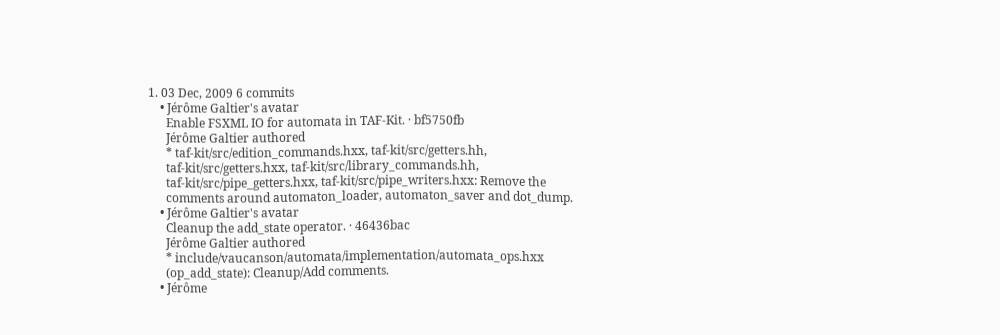1. 03 Dec, 2009 6 commits
    • Jérôme Galtier's avatar
      Enable FSXML IO for automata in TAF-Kit. · bf5750fb
      Jérôme Galtier authored
      * taf-kit/src/edition_commands.hxx, taf-kit/src/getters.hh,
      taf-kit/src/getters.hxx, taf-kit/src/library_commands.hh,
      taf-kit/src/pipe_getters.hxx, taf-kit/src/pipe_writers.hxx: Remove the
      comments around automaton_loader, automaton_saver and dot_dump.
    • Jérôme Galtier's avatar
      Cleanup the add_state operator. · 46436bac
      Jérôme Galtier authored
      * include/vaucanson/automata/implementation/automata_ops.hxx
      (op_add_state): Cleanup/Add comments.
    • Jérôme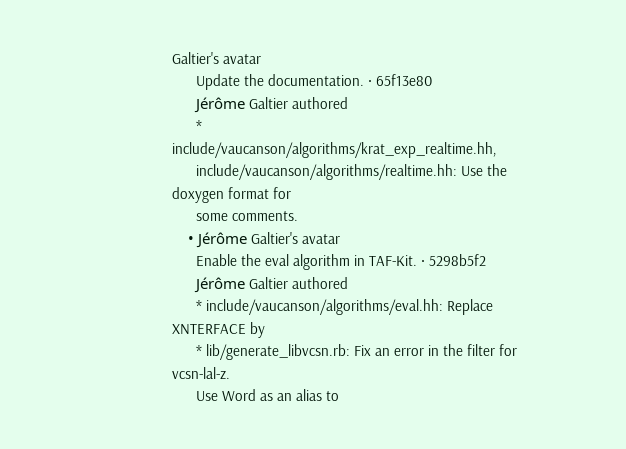Galtier's avatar
      Update the documentation. · 65f13e80
      Jérôme Galtier authored
      * include/vaucanson/algorithms/krat_exp_realtime.hh,
      include/vaucanson/algorithms/realtime.hh: Use the doxygen format for
      some comments.
    • Jérôme Galtier's avatar
      Enable the eval algorithm in TAF-Kit. · 5298b5f2
      Jérôme Galtier authored
      * include/vaucanson/algorithms/eval.hh: Replace XNTERFACE by
      * lib/generate_libvcsn.rb: Fix an error in the filter for vcsn-lal-z.
      Use Word as an alias to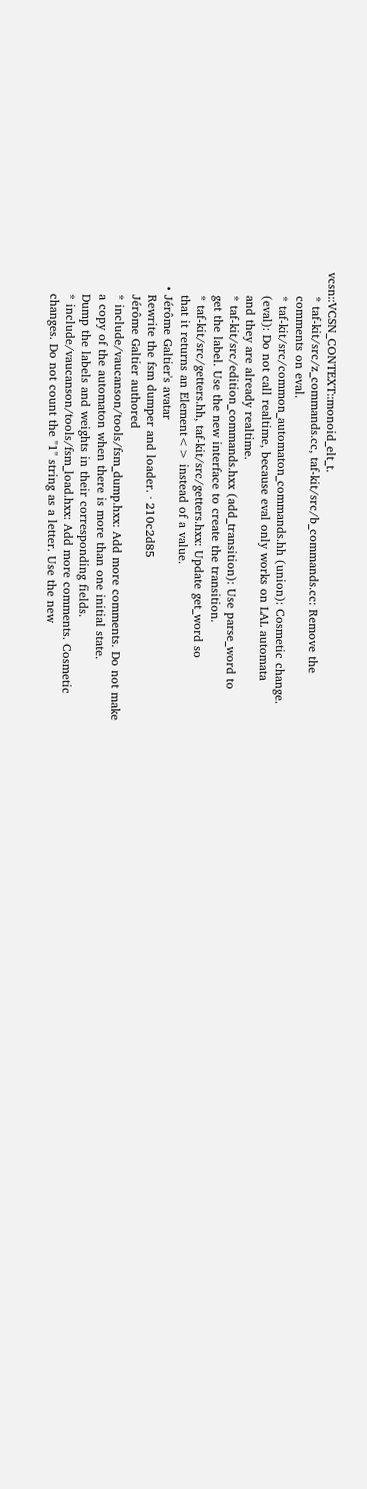vcsn::VCSN_CONTEXT::monoid_elt_t.
      * taf-kit/src/z_commands.cc, taf-kit/src/b_commands.cc: Remove the
      comments on eval.
      * taf-kit/src/common_automaton_commands.hh (union): Cosmetic change.
      (eval): Do not call realtime, because eval only works on LAL automata
      and they are already realtime.
      * taf-kit/src/edition_commands.hxx (add_transition): Use parse_word to
      get the label. Use the new interface to create the transition.
      * taf-kit/src/getters.hh, taf-kit/src/getters.hxx: Update get_word so
      that it returns an Element<> instead of a value.
    • Jérôme Galtier's avatar
      Rewrite the fsm dumper and loader. · 210c2d85
      Jérôme Galtier authored
      * include/vaucanson/tools/fsm_dump.hxx: Add more comments. Do not make
      a copy of the automaton when there is more than one initial state.
      Dump the labels and weights in their corresponding fields.
      * include/vaucanson/tools/fsm_load.hxx: Add more comments. Cosmetic
      changes. Do not count the "1" string as a letter. Use the new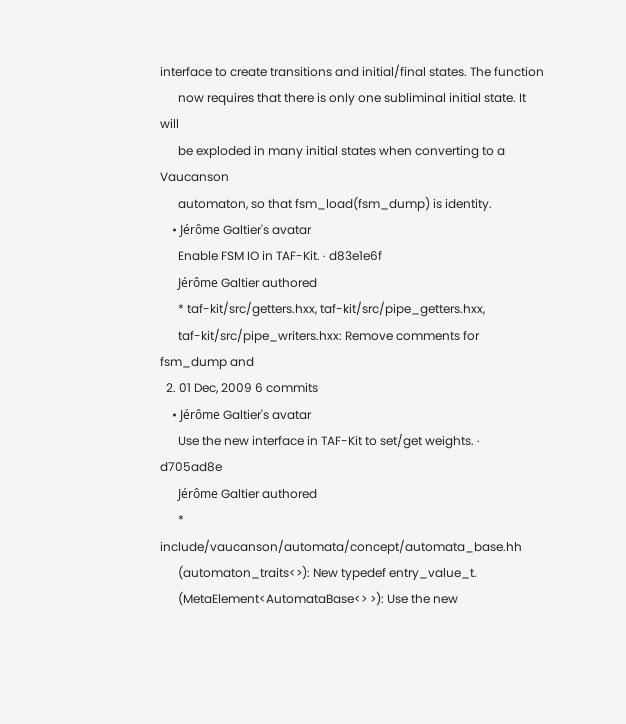interface to create transitions and initial/final states. The function
      now requires that there is only one subliminal initial state. It will
      be exploded in many initial states when converting to a Vaucanson
      automaton, so that fsm_load(fsm_dump) is identity.
    • Jérôme Galtier's avatar
      Enable FSM IO in TAF-Kit. · d83e1e6f
      Jérôme Galtier authored
      * taf-kit/src/getters.hxx, taf-kit/src/pipe_getters.hxx,
      taf-kit/src/pipe_writers.hxx: Remove comments for fsm_dump and
  2. 01 Dec, 2009 6 commits
    • Jérôme Galtier's avatar
      Use the new interface in TAF-Kit to set/get weights. · d705ad8e
      Jérôme Galtier authored
      * include/vaucanson/automata/concept/automata_base.hh
      (automaton_traits<>): New typedef entry_value_t.
      (MetaElement<AutomataBase<> >): Use the new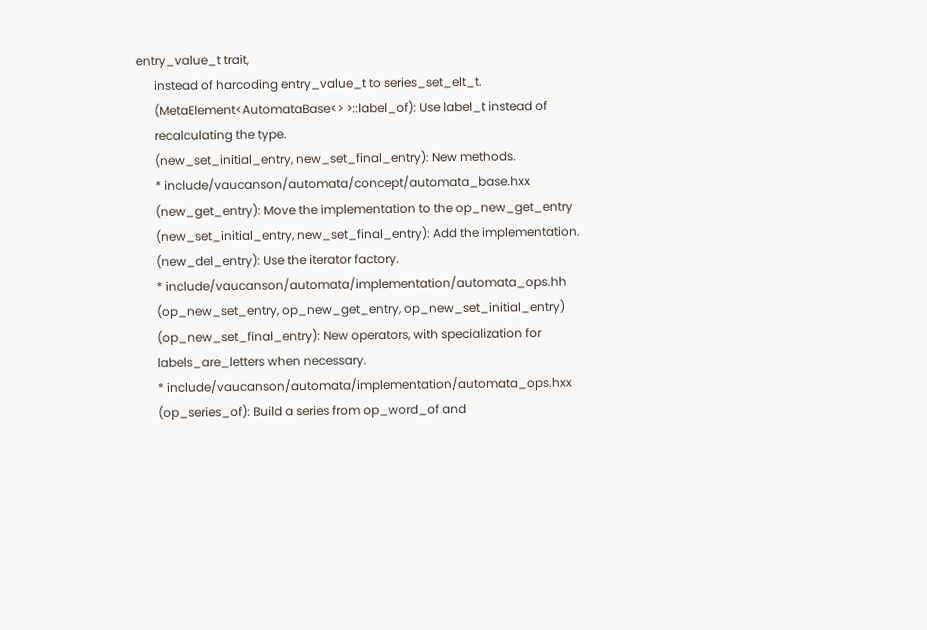entry_value_t trait,
      instead of harcoding entry_value_t to series_set_elt_t.
      (MetaElement<AutomataBase<> >::label_of): Use label_t instead of
      recalculating the type.
      (new_set_initial_entry, new_set_final_entry): New methods.
      * include/vaucanson/automata/concept/automata_base.hxx
      (new_get_entry): Move the implementation to the op_new_get_entry
      (new_set_initial_entry, new_set_final_entry): Add the implementation.
      (new_del_entry): Use the iterator factory.
      * include/vaucanson/automata/implementation/automata_ops.hh
      (op_new_set_entry, op_new_get_entry, op_new_set_initial_entry)
      (op_new_set_final_entry): New operators, with specialization for
      labels_are_letters when necessary.
      * include/vaucanson/automata/implementation/automata_ops.hxx
      (op_series_of): Build a series from op_word_of and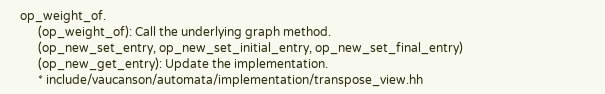op_weight_of.
      (op_weight_of): Call the underlying graph method.
      (op_new_set_entry, op_new_set_initial_entry, op_new_set_final_entry)
      (op_new_get_entry): Update the implementation.
      * include/vaucanson/automata/implementation/transpose_view.hh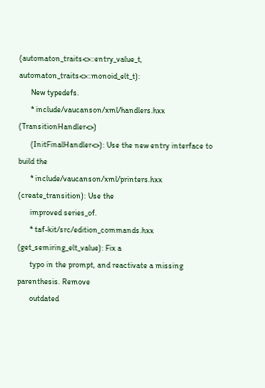(automaton_traits<>::entry_value_t, automaton_traits<>::monoid_elt_t):
      New typedefs.
      * include/vaucanson/xml/handlers.hxx (TransitionHandler<>)
      (InitFinalHandler<>): Use the new entry interface to build the
      * include/vaucanson/xml/printers.hxx (create_transition): Use the
      improved series_of.
      * taf-kit/src/edition_commands.hxx (get_semiring_elt_value): Fix a
      typo in the prompt, and reactivate a missing parenthesis. Remove
      outdated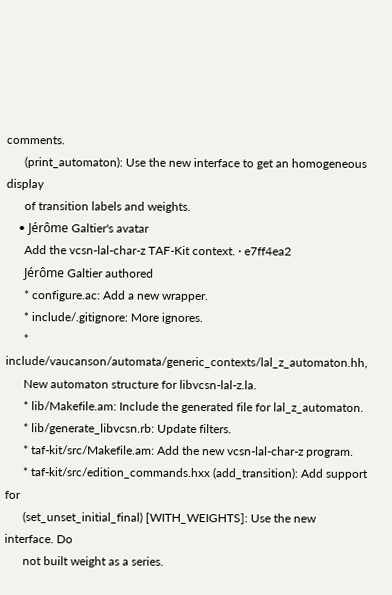comments.
      (print_automaton): Use the new interface to get an homogeneous display
      of transition labels and weights.
    • Jérôme Galtier's avatar
      Add the vcsn-lal-char-z TAF-Kit context. · e7ff4ea2
      Jérôme Galtier authored
      * configure.ac: Add a new wrapper.
      * include/.gitignore: More ignores.
      * include/vaucanson/automata/generic_contexts/lal_z_automaton.hh,
      New automaton structure for libvcsn-lal-z.la.
      * lib/Makefile.am: Include the generated file for lal_z_automaton.
      * lib/generate_libvcsn.rb: Update filters.
      * taf-kit/src/Makefile.am: Add the new vcsn-lal-char-z program.
      * taf-kit/src/edition_commands.hxx (add_transition): Add support for
      (set_unset_initial_final) [WITH_WEIGHTS]: Use the new interface. Do
      not built weight as a series.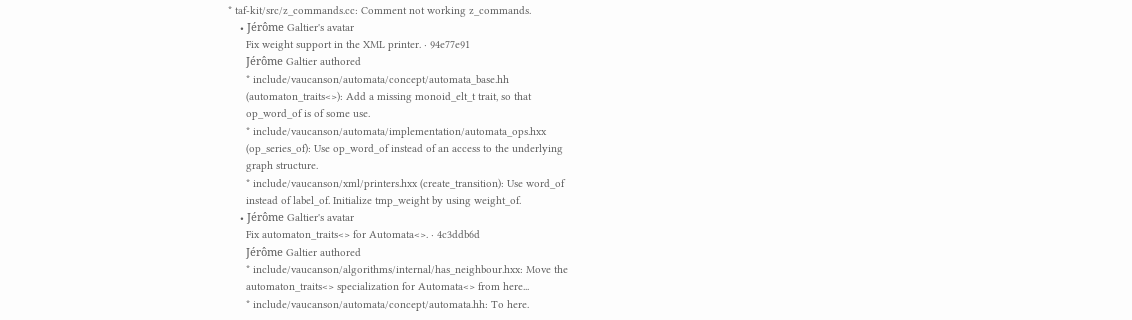* taf-kit/src/z_commands.cc: Comment not working z_commands.
    • Jérôme Galtier's avatar
      Fix weight support in the XML printer. · 94e77e91
      Jérôme Galtier authored
      * include/vaucanson/automata/concept/automata_base.hh
      (automaton_traits<>): Add a missing monoid_elt_t trait, so that
      op_word_of is of some use.
      * include/vaucanson/automata/implementation/automata_ops.hxx
      (op_series_of): Use op_word_of instead of an access to the underlying
      graph structure.
      * include/vaucanson/xml/printers.hxx (create_transition): Use word_of
      instead of label_of. Initialize tmp_weight by using weight_of.
    • Jérôme Galtier's avatar
      Fix automaton_traits<> for Automata<>. · 4c3ddb6d
      Jérôme Galtier authored
      * include/vaucanson/algorithms/internal/has_neighbour.hxx: Move the
      automaton_traits<> specialization for Automata<> from here...
      * include/vaucanson/automata/concept/automata.hh: To here.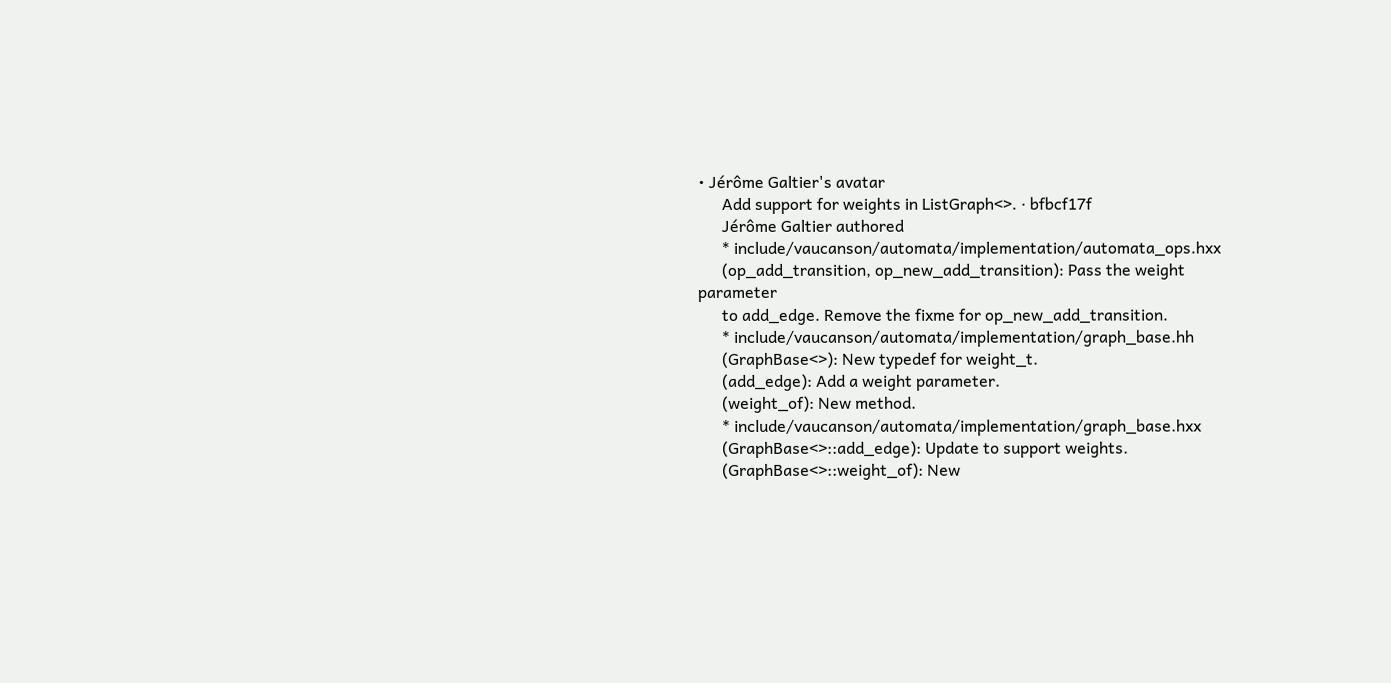• Jérôme Galtier's avatar
      Add support for weights in ListGraph<>. · bfbcf17f
      Jérôme Galtier authored
      * include/vaucanson/automata/implementation/automata_ops.hxx
      (op_add_transition, op_new_add_transition): Pass the weight parameter
      to add_edge. Remove the fixme for op_new_add_transition.
      * include/vaucanson/automata/implementation/graph_base.hh
      (GraphBase<>): New typedef for weight_t.
      (add_edge): Add a weight parameter.
      (weight_of): New method.
      * include/vaucanson/automata/implementation/graph_base.hxx
      (GraphBase<>::add_edge): Update to support weights.
      (GraphBase<>::weight_of): New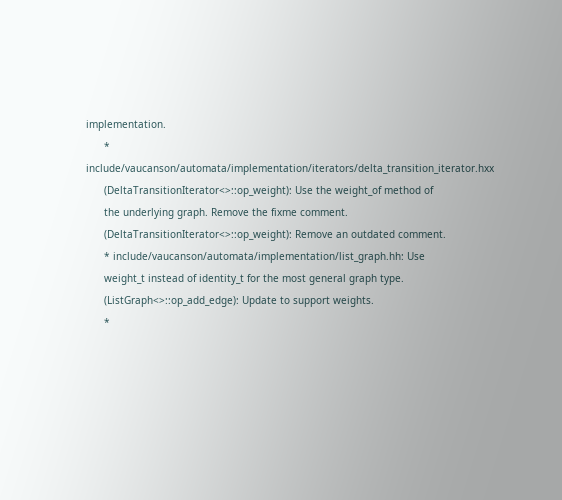implementation.
      * include/vaucanson/automata/implementation/iterators/delta_transition_iterator.hxx
      (DeltaTransitionIterator<>::op_weight): Use the weight_of method of
      the underlying graph. Remove the fixme comment.
      (DeltaTransitionIterator<>::op_weight): Remove an outdated comment.
      * include/vaucanson/automata/implementation/list_graph.hh: Use
      weight_t instead of identity_t for the most general graph type.
      (ListGraph<>::op_add_edge): Update to support weights.
      *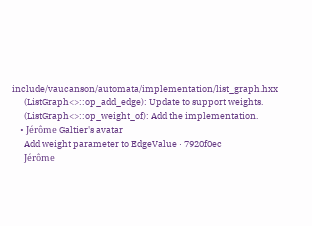include/vaucanson/automata/implementation/list_graph.hxx
      (ListGraph<>::op_add_edge): Update to support weights.
      (ListGraph<>::op_weight_of): Add the implementation.
    • Jérôme Galtier's avatar
      Add weight parameter to EdgeValue · 7920f0ec
      Jérôme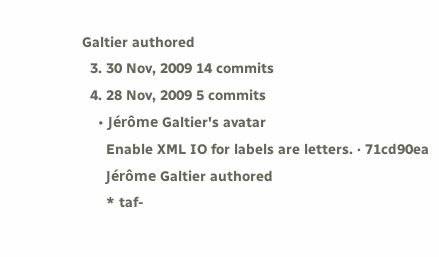Galtier authored
  3. 30 Nov, 2009 14 commits
  4. 28 Nov, 2009 5 commits
    • Jérôme Galtier's avatar
      Enable XML IO for labels are letters. · 71cd90ea
      Jérôme Galtier authored
      * taf-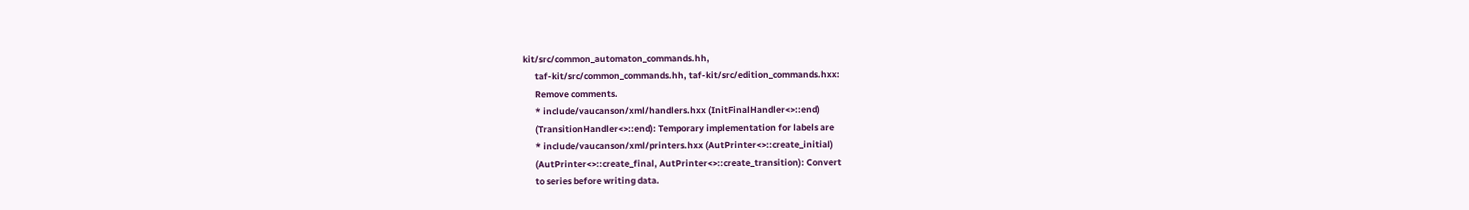kit/src/common_automaton_commands.hh,
      taf-kit/src/common_commands.hh, taf-kit/src/edition_commands.hxx:
      Remove comments.
      * include/vaucanson/xml/handlers.hxx (InitFinalHandler<>::end)
      (TransitionHandler<>::end): Temporary implementation for labels are
      * include/vaucanson/xml/printers.hxx (AutPrinter<>::create_initial)
      (AutPrinter<>::create_final, AutPrinter<>::create_transition): Convert
      to series before writing data.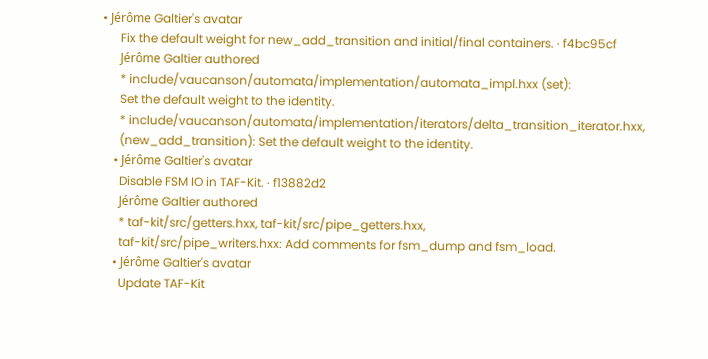• Jérôme Galtier's avatar
      Fix the default weight for new_add_transition and initial/final containers. · f4bc95cf
      Jérôme Galtier authored
      * include/vaucanson/automata/implementation/automata_impl.hxx (set):
      Set the default weight to the identity.
      * include/vaucanson/automata/implementation/iterators/delta_transition_iterator.hxx,
      (new_add_transition): Set the default weight to the identity.
    • Jérôme Galtier's avatar
      Disable FSM IO in TAF-Kit. · f13882d2
      Jérôme Galtier authored
      * taf-kit/src/getters.hxx, taf-kit/src/pipe_getters.hxx,
      taf-kit/src/pipe_writers.hxx: Add comments for fsm_dump and fsm_load.
    • Jérôme Galtier's avatar
      Update TAF-Kit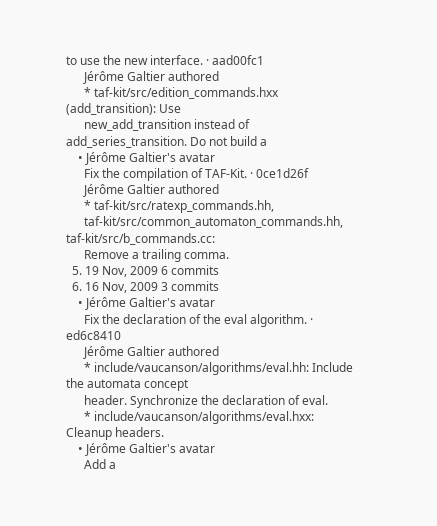to use the new interface. · aad00fc1
      Jérôme Galtier authored
      * taf-kit/src/edition_commands.hxx (add_transition): Use
      new_add_transition instead of add_series_transition. Do not build a
    • Jérôme Galtier's avatar
      Fix the compilation of TAF-Kit. · 0ce1d26f
      Jérôme Galtier authored
      * taf-kit/src/ratexp_commands.hh,
      taf-kit/src/common_automaton_commands.hh, taf-kit/src/b_commands.cc:
      Remove a trailing comma.
  5. 19 Nov, 2009 6 commits
  6. 16 Nov, 2009 3 commits
    • Jérôme Galtier's avatar
      Fix the declaration of the eval algorithm. · ed6c8410
      Jérôme Galtier authored
      * include/vaucanson/algorithms/eval.hh: Include the automata concept
      header. Synchronize the declaration of eval.
      * include/vaucanson/algorithms/eval.hxx: Cleanup headers.
    • Jérôme Galtier's avatar
      Add a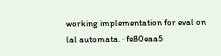working implementation for eval on lal automata. · fe80eaa5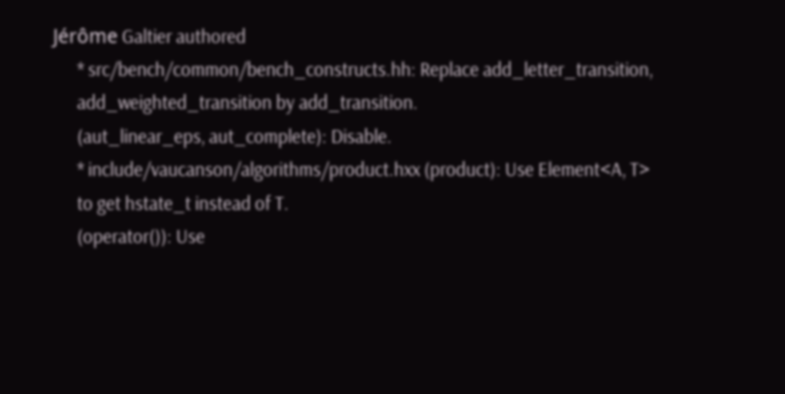Jérôme Galtier authored
      * src/bench/common/bench_constructs.hh: Replace add_letter_transition,
      add_weighted_transition by add_transition.
      (aut_linear_eps, aut_complete): Disable.
      * include/vaucanson/algorithms/product.hxx (product): Use Element<A, T>
      to get hstate_t instead of T.
      (operator()): Use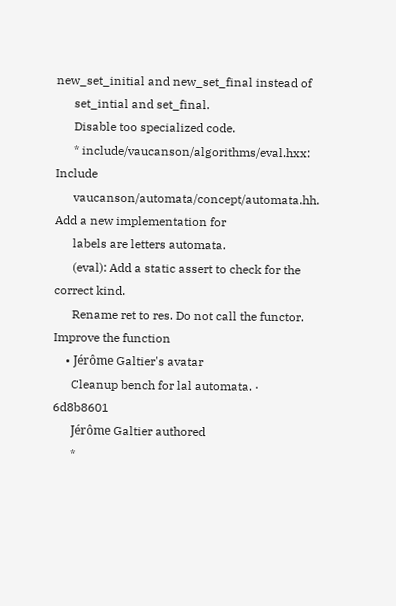new_set_initial and new_set_final instead of
      set_intial and set_final.
      Disable too specialized code.
      * include/vaucanson/algorithms/eval.hxx: Include
      vaucanson/automata/concept/automata.hh. Add a new implementation for
      labels are letters automata.
      (eval): Add a static assert to check for the correct kind.
      Rename ret to res. Do not call the functor. Improve the function
    • Jérôme Galtier's avatar
      Cleanup bench for lal automata. · 6d8b8601
      Jérôme Galtier authored
      *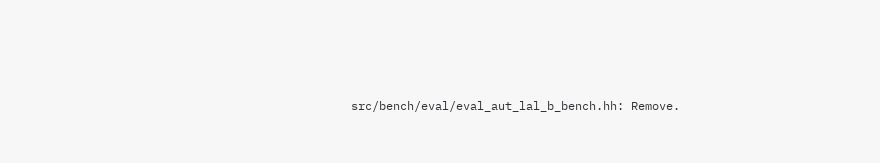src/bench/eval/eval_aut_lal_b_bench.hh: Remove.